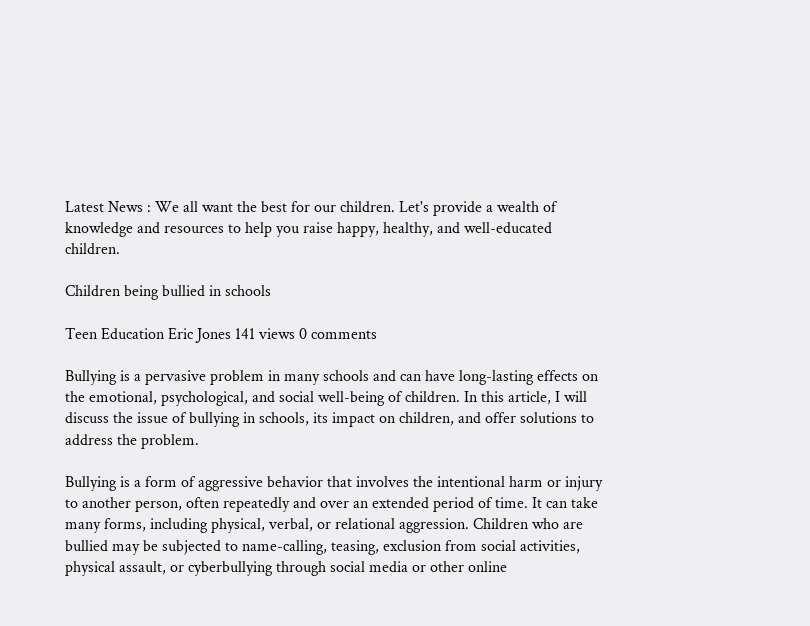Latest News : We all want the best for our children. Let's provide a wealth of knowledge and resources to help you raise happy, healthy, and well-educated children.

Children being bullied in schools

Teen Education Eric Jones 141 views 0 comments

Bullying is a pervasive problem in many schools and can have long-lasting effects on the emotional, psychological, and social well-being of children. In this article, I will discuss the issue of bullying in schools, its impact on children, and offer solutions to address the problem.

Bullying is a form of aggressive behavior that involves the intentional harm or injury to another person, often repeatedly and over an extended period of time. It can take many forms, including physical, verbal, or relational aggression. Children who are bullied may be subjected to name-calling, teasing, exclusion from social activities, physical assault, or cyberbullying through social media or other online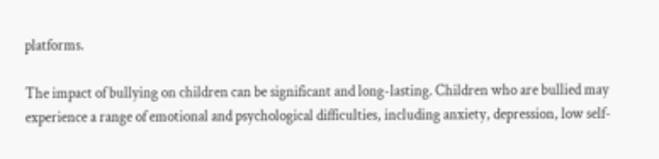platforms.

The impact of bullying on children can be significant and long-lasting. Children who are bullied may experience a range of emotional and psychological difficulties, including anxiety, depression, low self-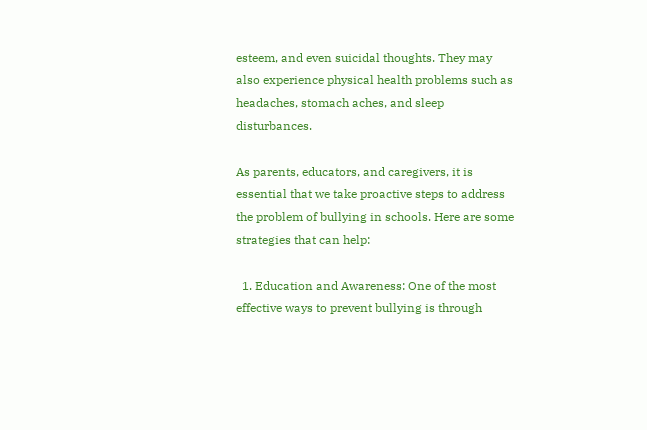esteem, and even suicidal thoughts. They may also experience physical health problems such as headaches, stomach aches, and sleep disturbances.

As parents, educators, and caregivers, it is essential that we take proactive steps to address the problem of bullying in schools. Here are some strategies that can help:

  1. Education and Awareness: One of the most effective ways to prevent bullying is through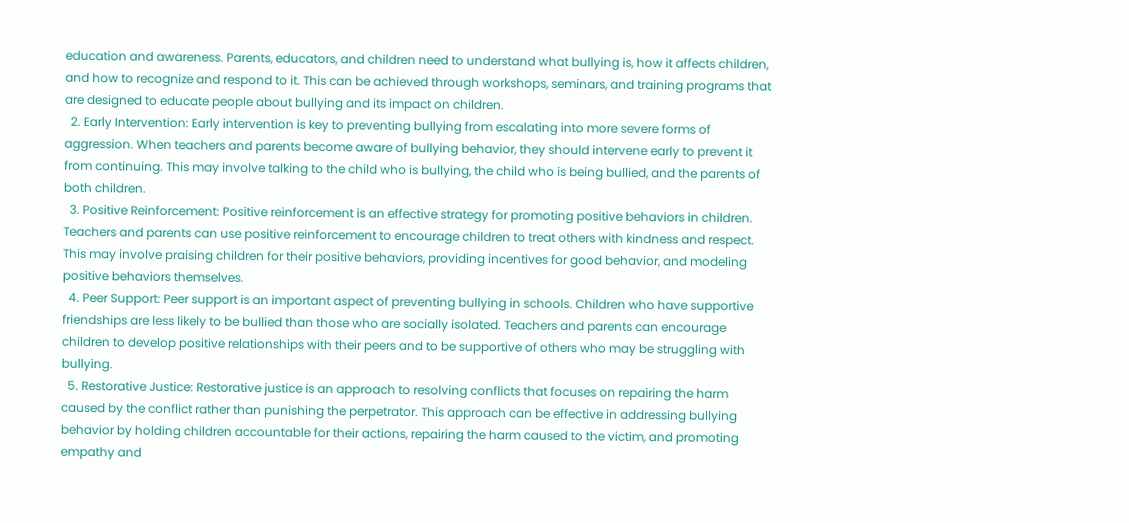education and awareness. Parents, educators, and children need to understand what bullying is, how it affects children, and how to recognize and respond to it. This can be achieved through workshops, seminars, and training programs that are designed to educate people about bullying and its impact on children.
  2. Early Intervention: Early intervention is key to preventing bullying from escalating into more severe forms of aggression. When teachers and parents become aware of bullying behavior, they should intervene early to prevent it from continuing. This may involve talking to the child who is bullying, the child who is being bullied, and the parents of both children.
  3. Positive Reinforcement: Positive reinforcement is an effective strategy for promoting positive behaviors in children. Teachers and parents can use positive reinforcement to encourage children to treat others with kindness and respect. This may involve praising children for their positive behaviors, providing incentives for good behavior, and modeling positive behaviors themselves.
  4. Peer Support: Peer support is an important aspect of preventing bullying in schools. Children who have supportive friendships are less likely to be bullied than those who are socially isolated. Teachers and parents can encourage children to develop positive relationships with their peers and to be supportive of others who may be struggling with bullying.
  5. Restorative Justice: Restorative justice is an approach to resolving conflicts that focuses on repairing the harm caused by the conflict rather than punishing the perpetrator. This approach can be effective in addressing bullying behavior by holding children accountable for their actions, repairing the harm caused to the victim, and promoting empathy and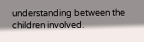understanding between the children involved.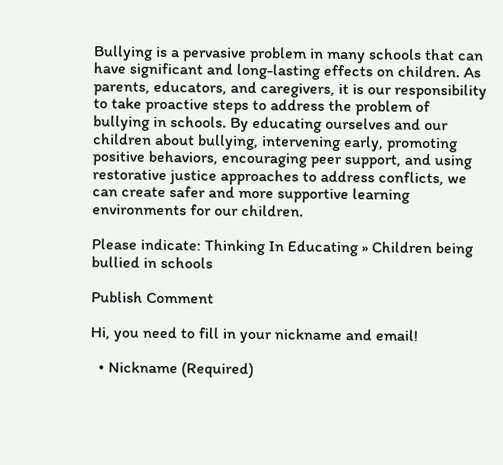Bullying is a pervasive problem in many schools that can have significant and long-lasting effects on children. As parents, educators, and caregivers, it is our responsibility to take proactive steps to address the problem of bullying in schools. By educating ourselves and our children about bullying, intervening early, promoting positive behaviors, encouraging peer support, and using restorative justice approaches to address conflicts, we can create safer and more supportive learning environments for our children.

Please indicate: Thinking In Educating » Children being bullied in schools

Publish Comment

Hi, you need to fill in your nickname and email!

  • Nickname (Required)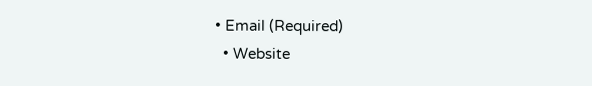• Email (Required)
  • Website